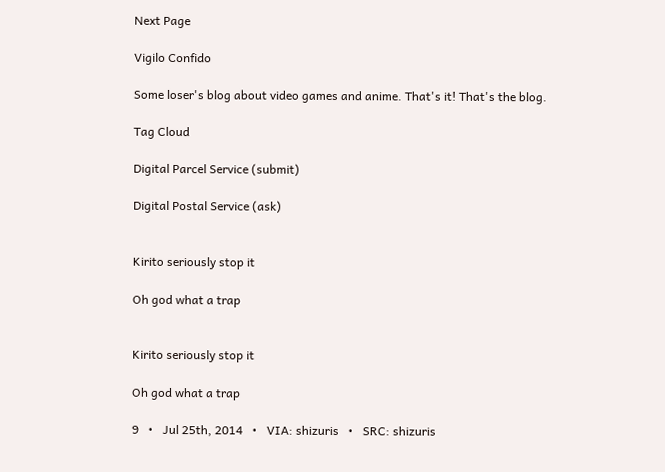Next Page

Vigilo Confido

Some loser's blog about video games and anime. That's it! That's the blog.

Tag Cloud

Digital Parcel Service (submit)

Digital Postal Service (ask)


Kirito seriously stop it

Oh god what a trap


Kirito seriously stop it

Oh god what a trap

9   •   Jul 25th, 2014   •   VIA: shizuris   •   SRC: shizuris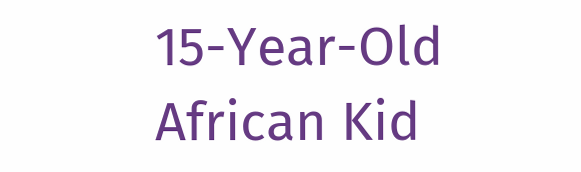15-Year-Old African Kid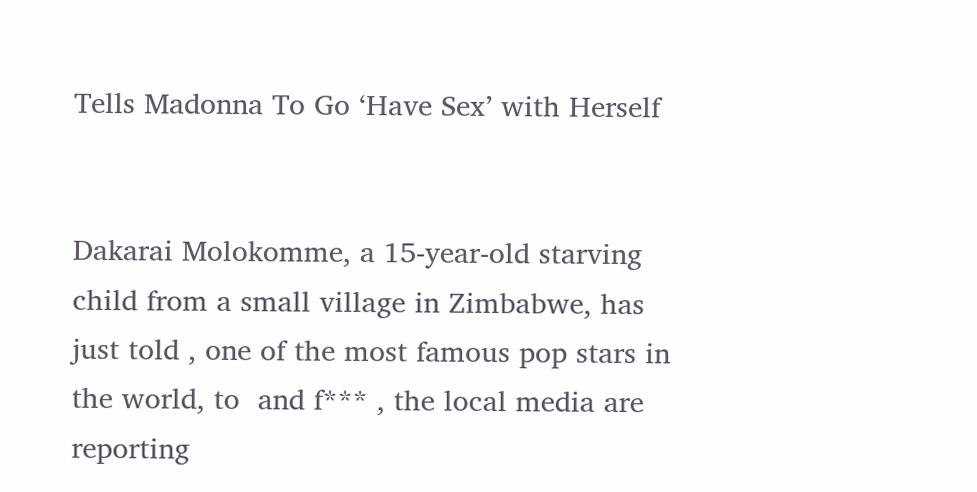Tells Madonna To Go ‘Have Sex’ with Herself


Dakarai Molokomme, a 15-year-old starving child from a small village in Zimbabwe, has just told , one of the most famous pop stars in the world, to  and f*** , the local media are reporting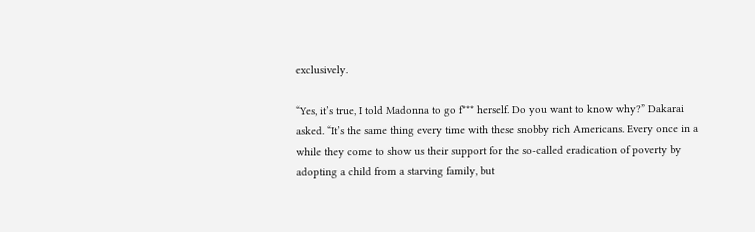exclusively.

“Yes, it’s true, I told Madonna to go f*** herself. Do you want to know why?” Dakarai asked. “It’s the same thing every time with these snobby rich Americans. Every once in a while they come to show us their support for the so-called eradication of poverty by adopting a child from a starving family, but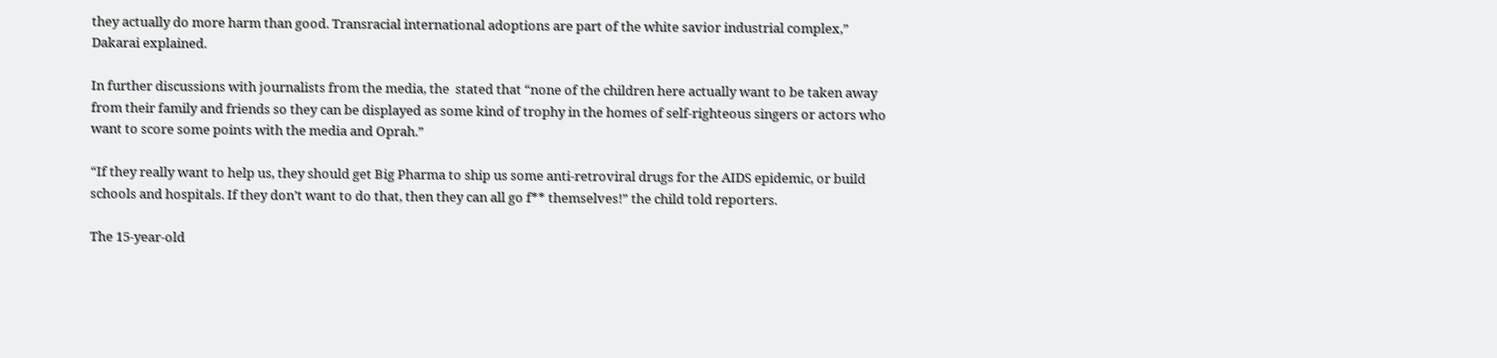they actually do more harm than good. Transracial international adoptions are part of the white savior industrial complex,” Dakarai explained.

In further discussions with journalists from the media, the  stated that “none of the children here actually want to be taken away from their family and friends so they can be displayed as some kind of trophy in the homes of self-righteous singers or actors who want to score some points with the media and Oprah.”

“If they really want to help us, they should get Big Pharma to ship us some anti-retroviral drugs for the AIDS epidemic, or build schools and hospitals. If they don’t want to do that, then they can all go f** themselves!” the child told reporters.

The 15-year-old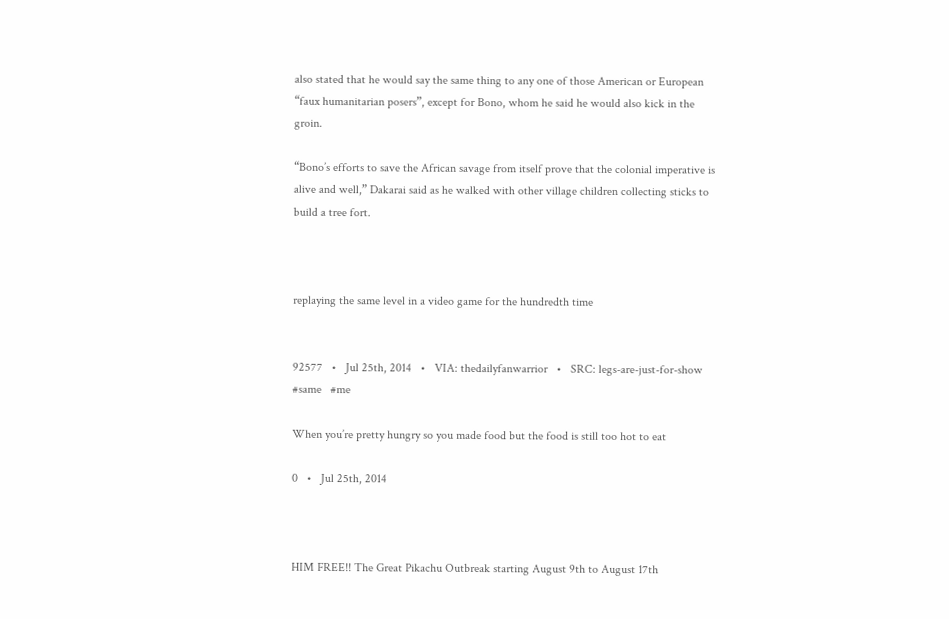also stated that he would say the same thing to any one of those American or European “faux humanitarian posers”, except for Bono, whom he said he would also kick in the groin.

“Bono’s efforts to save the African savage from itself prove that the colonial imperative is alive and well,” Dakarai said as he walked with other village children collecting sticks to build a tree fort.



replaying the same level in a video game for the hundredth time


92577   •   Jul 25th, 2014   •   VIA: thedailyfanwarrior   •   SRC: legs-are-just-for-show
#same   #me

When you’re pretty hungry so you made food but the food is still too hot to eat

0   •   Jul 25th, 2014



HIM FREE!! The Great Pikachu Outbreak starting August 9th to August 17th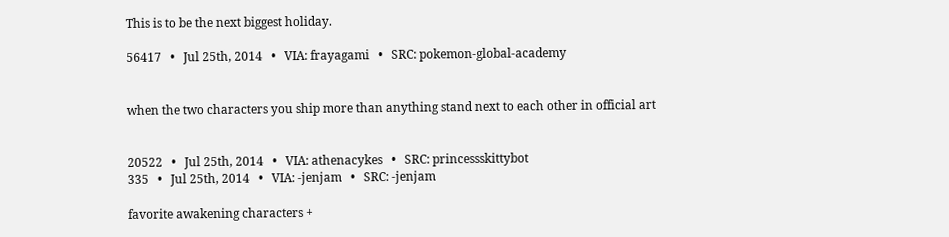This is to be the next biggest holiday.

56417   •   Jul 25th, 2014   •   VIA: frayagami   •   SRC: pokemon-global-academy


when the two characters you ship more than anything stand next to each other in official art


20522   •   Jul 25th, 2014   •   VIA: athenacykes   •   SRC: princessskittybot
335   •   Jul 25th, 2014   •   VIA: -jenjam   •   SRC: -jenjam

favorite awakening characters +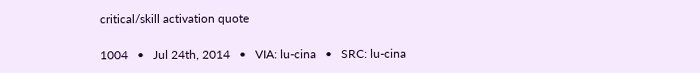critical/skill activation quote

1004   •   Jul 24th, 2014   •   VIA: lu-cina   •   SRC: lu-cina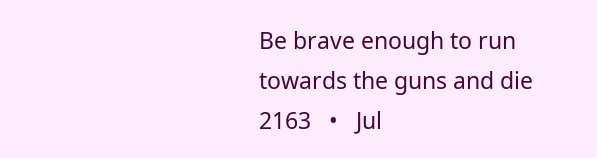Be brave enough to run towards the guns and die
2163   •   Jul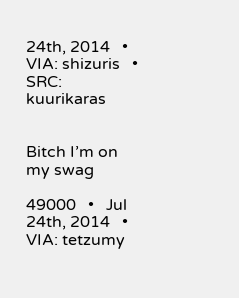24th, 2014   •   VIA: shizuris   •   SRC: kuurikaras


Bitch I’m on my swag

49000   •   Jul 24th, 2014   •   VIA: tetzumy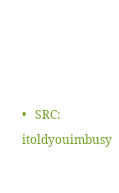•   SRC: itoldyouimbusy